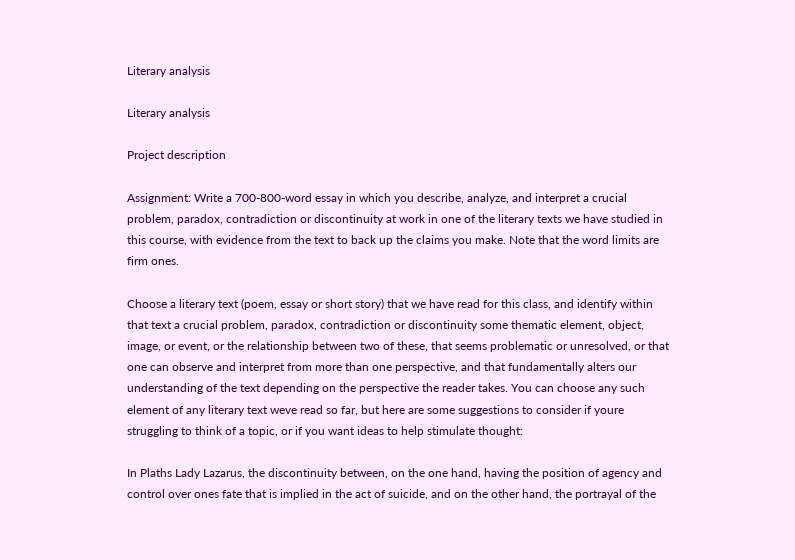Literary analysis

Literary analysis

Project description

Assignment: Write a 700-800-word essay in which you describe, analyze, and interpret a crucial problem, paradox, contradiction or discontinuity at work in one of the literary texts we have studied in this course, with evidence from the text to back up the claims you make. Note that the word limits are firm ones.

Choose a literary text (poem, essay or short story) that we have read for this class, and identify within that text a crucial problem, paradox, contradiction or discontinuity some thematic element, object, image, or event, or the relationship between two of these, that seems problematic or unresolved, or that one can observe and interpret from more than one perspective, and that fundamentally alters our understanding of the text depending on the perspective the reader takes. You can choose any such element of any literary text weve read so far, but here are some suggestions to consider if youre struggling to think of a topic, or if you want ideas to help stimulate thought:

In Plaths Lady Lazarus, the discontinuity between, on the one hand, having the position of agency and control over ones fate that is implied in the act of suicide, and on the other hand, the portrayal of the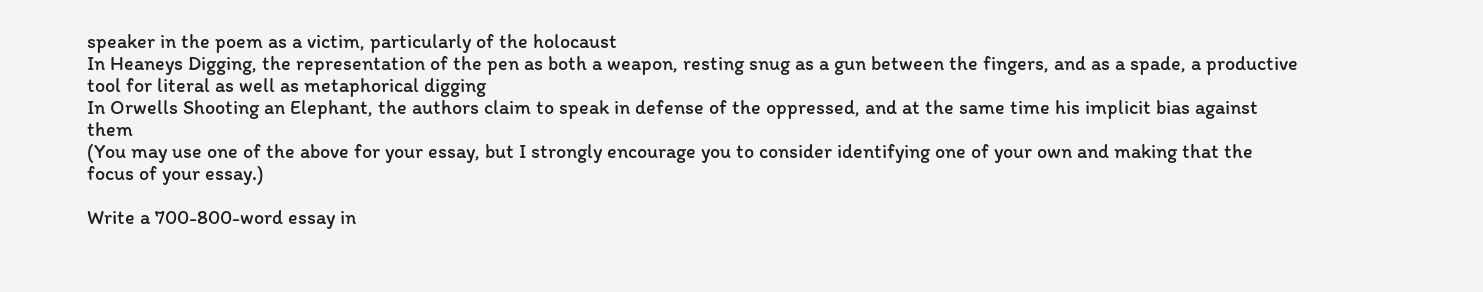speaker in the poem as a victim, particularly of the holocaust
In Heaneys Digging, the representation of the pen as both a weapon, resting snug as a gun between the fingers, and as a spade, a productive tool for literal as well as metaphorical digging
In Orwells Shooting an Elephant, the authors claim to speak in defense of the oppressed, and at the same time his implicit bias against them
(You may use one of the above for your essay, but I strongly encourage you to consider identifying one of your own and making that the focus of your essay.)

Write a 700-800-word essay in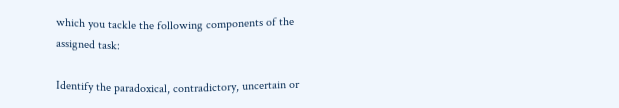which you tackle the following components of the assigned task:

Identify the paradoxical, contradictory, uncertain or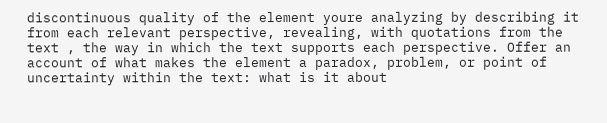discontinuous quality of the element youre analyzing by describing it from each relevant perspective, revealing, with quotations from the text , the way in which the text supports each perspective. Offer an account of what makes the element a paradox, problem, or point of uncertainty within the text: what is it about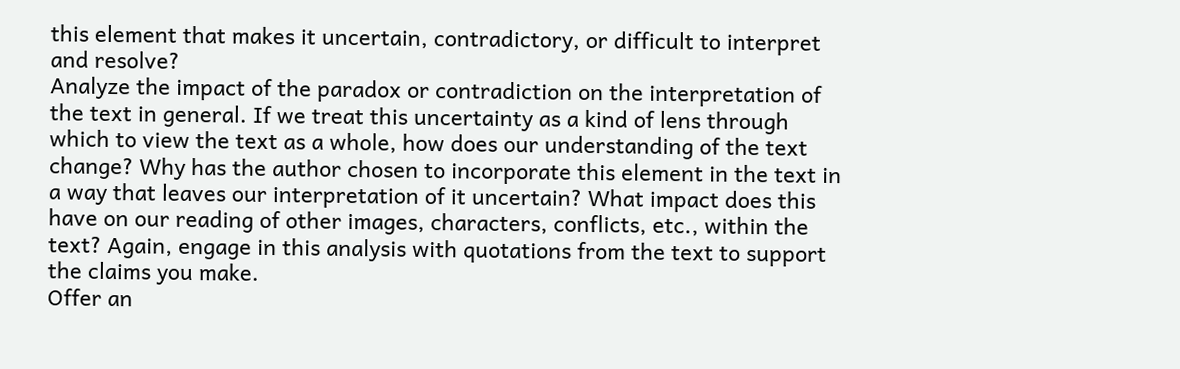this element that makes it uncertain, contradictory, or difficult to interpret and resolve?
Analyze the impact of the paradox or contradiction on the interpretation of the text in general. If we treat this uncertainty as a kind of lens through which to view the text as a whole, how does our understanding of the text change? Why has the author chosen to incorporate this element in the text in a way that leaves our interpretation of it uncertain? What impact does this have on our reading of other images, characters, conflicts, etc., within the text? Again, engage in this analysis with quotations from the text to support the claims you make.
Offer an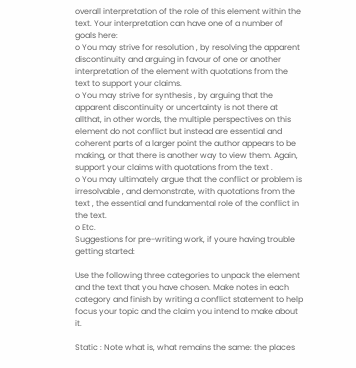overall interpretation of the role of this element within the text. Your interpretation can have one of a number of goals here:
o You may strive for resolution , by resolving the apparent discontinuity and arguing in favour of one or another interpretation of the element with quotations from the text to support your claims.
o You may strive for synthesis , by arguing that the apparent discontinuity or uncertainty is not there at allthat, in other words, the multiple perspectives on this element do not conflict but instead are essential and coherent parts of a larger point the author appears to be making, or that there is another way to view them. Again, support your claims with quotations from the text .
o You may ultimately argue that the conflict or problem is irresolvable , and demonstrate, with quotations from the text , the essential and fundamental role of the conflict in the text.
o Etc.
Suggestions for pre-writing work, if youre having trouble getting started:

Use the following three categories to unpack the element and the text that you have chosen. Make notes in each category and finish by writing a conflict statement to help focus your topic and the claim you intend to make about it.

Static : Note what is, what remains the same: the places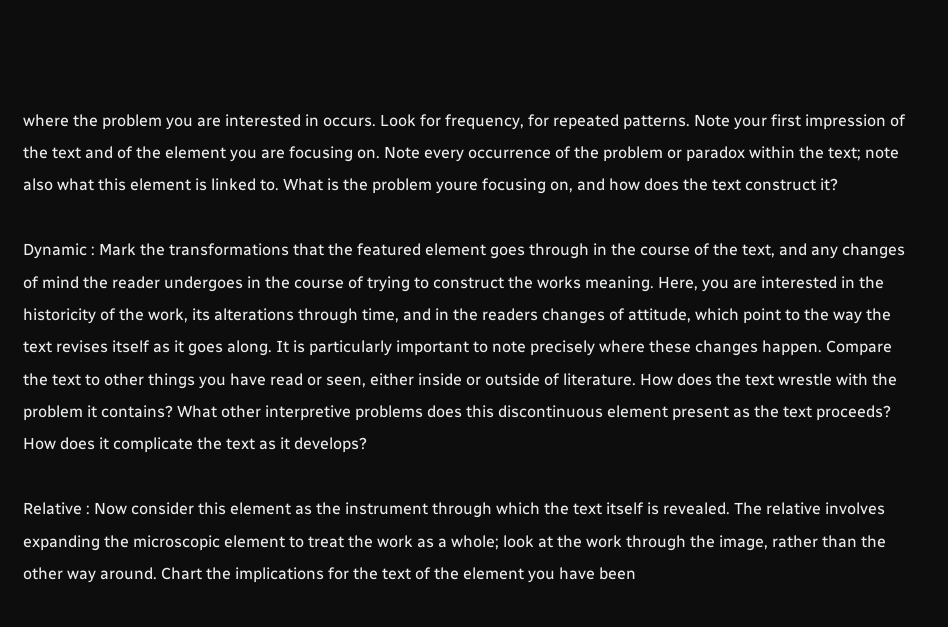where the problem you are interested in occurs. Look for frequency, for repeated patterns. Note your first impression of the text and of the element you are focusing on. Note every occurrence of the problem or paradox within the text; note also what this element is linked to. What is the problem youre focusing on, and how does the text construct it?

Dynamic : Mark the transformations that the featured element goes through in the course of the text, and any changes of mind the reader undergoes in the course of trying to construct the works meaning. Here, you are interested in the historicity of the work, its alterations through time, and in the readers changes of attitude, which point to the way the text revises itself as it goes along. It is particularly important to note precisely where these changes happen. Compare the text to other things you have read or seen, either inside or outside of literature. How does the text wrestle with the problem it contains? What other interpretive problems does this discontinuous element present as the text proceeds? How does it complicate the text as it develops?

Relative : Now consider this element as the instrument through which the text itself is revealed. The relative involves expanding the microscopic element to treat the work as a whole; look at the work through the image, rather than the other way around. Chart the implications for the text of the element you have been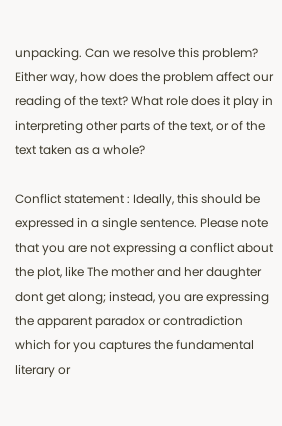unpacking. Can we resolve this problem? Either way, how does the problem affect our reading of the text? What role does it play in interpreting other parts of the text, or of the text taken as a whole?

Conflict statement : Ideally, this should be expressed in a single sentence. Please note that you are not expressing a conflict about the plot, like The mother and her daughter dont get along; instead, you are expressing the apparent paradox or contradiction which for you captures the fundamental literary or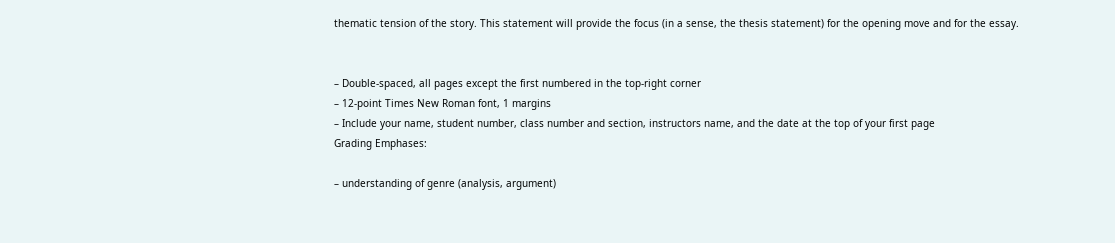thematic tension of the story. This statement will provide the focus (in a sense, the thesis statement) for the opening move and for the essay.


– Double-spaced, all pages except the first numbered in the top-right corner
– 12-point Times New Roman font, 1 margins
– Include your name, student number, class number and section, instructors name, and the date at the top of your first page
Grading Emphases:

– understanding of genre (analysis, argument)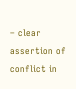– clear assertion of conflict in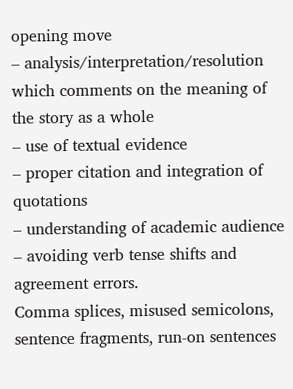opening move
– analysis/interpretation/resolution which comments on the meaning of the story as a whole
– use of textual evidence
– proper citation and integration of quotations
– understanding of academic audience
– avoiding verb tense shifts and agreement errors.
Comma splices, misused semicolons, sentence fragments, run-on sentences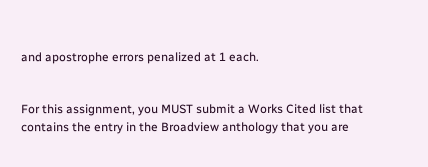and apostrophe errors penalized at 1 each.


For this assignment, you MUST submit a Works Cited list that contains the entry in the Broadview anthology that you are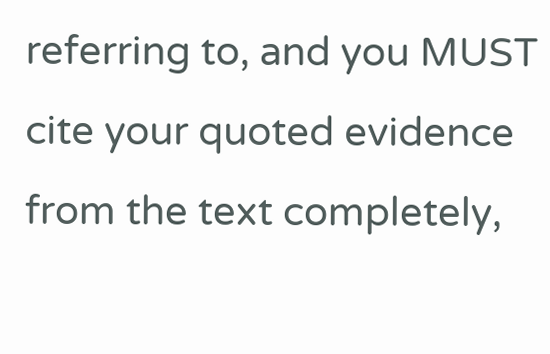referring to, and you MUST cite your quoted evidence from the text completely,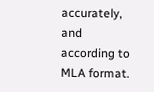accurately, and according to MLA format.